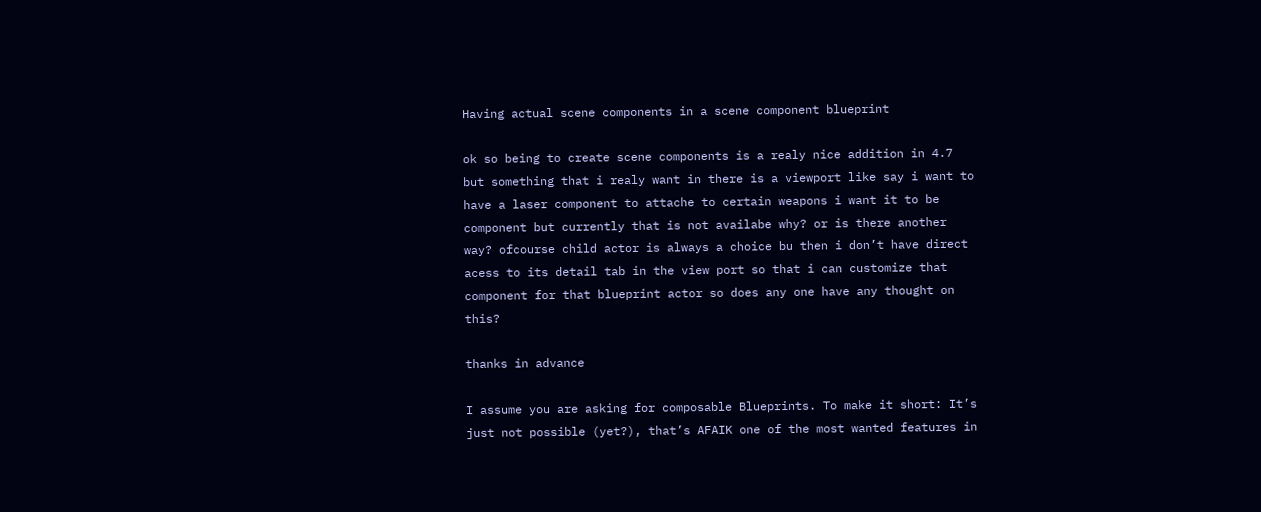Having actual scene components in a scene component blueprint

ok so being to create scene components is a realy nice addition in 4.7 but something that i realy want in there is a viewport like say i want to have a laser component to attache to certain weapons i want it to be component but currently that is not availabe why? or is there another way? ofcourse child actor is always a choice bu then i don’t have direct acess to its detail tab in the view port so that i can customize that component for that blueprint actor so does any one have any thought on this?

thanks in advance

I assume you are asking for composable Blueprints. To make it short: It’s just not possible (yet?), that’s AFAIK one of the most wanted features in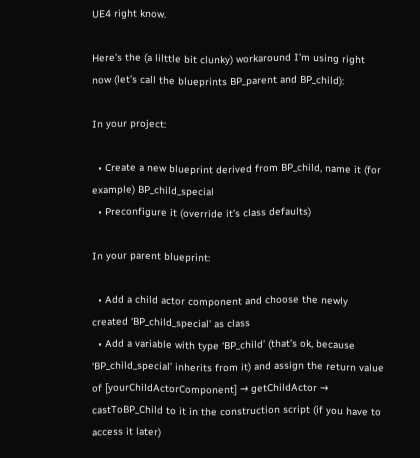UE4 right know.

Here’s the (a lilttle bit clunky) workaround I’m using right now (let’s call the blueprints BP_parent and BP_child):

In your project:

  • Create a new blueprint derived from BP_child, name it (for example) BP_child_special
  • Preconfigure it (override it’s class defaults)

In your parent blueprint:

  • Add a child actor component and choose the newly created ‘BP_child_special’ as class
  • Add a variable with type ‘BP_child’ (that’s ok, because ‘BP_child_special’ inherits from it) and assign the return value of [yourChildActorComponent] → getChildActor → castToBP_Child to it in the construction script (if you have to access it later)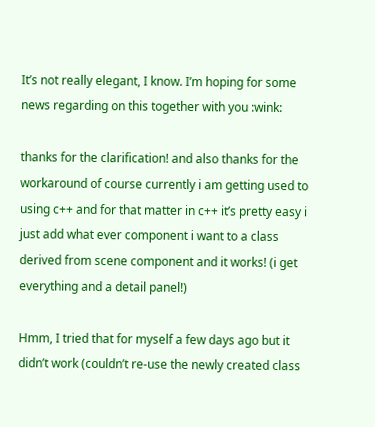It’s not really elegant, I know. I’m hoping for some news regarding on this together with you :wink:

thanks for the clarification! and also thanks for the workaround of course currently i am getting used to using c++ and for that matter in c++ it’s pretty easy i just add what ever component i want to a class derived from scene component and it works! (i get everything and a detail panel!)

Hmm, I tried that for myself a few days ago but it didn’t work (couldn’t re-use the newly created class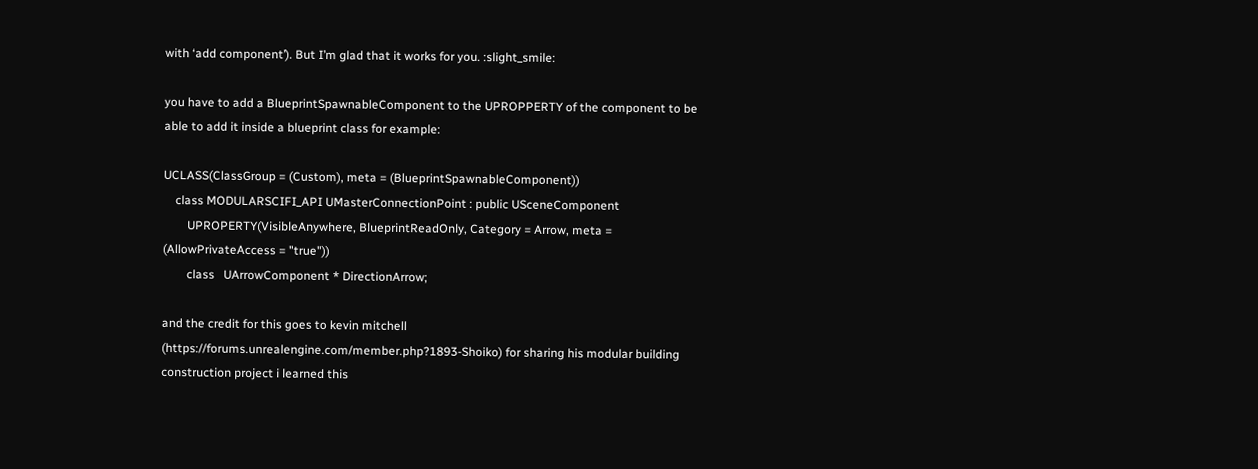with ‘add component’). But I’m glad that it works for you. :slight_smile:

you have to add a BlueprintSpawnableComponent to the UPROPPERTY of the component to be able to add it inside a blueprint class for example:

UCLASS(ClassGroup = (Custom), meta = (BlueprintSpawnableComponent))
    class MODULARSCIFI_API UMasterConnectionPoint : public USceneComponent
        UPROPERTY(VisibleAnywhere, BlueprintReadOnly, Category = Arrow, meta = (AllowPrivateAccess = "true"))
        class   UArrowComponent * DirectionArrow;

and the credit for this goes to kevin mitchell (https://forums.unrealengine.com/member.php?1893-Shoiko) for sharing his modular building construction project i learned this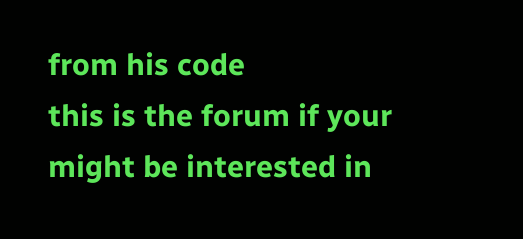from his code
this is the forum if your might be interested in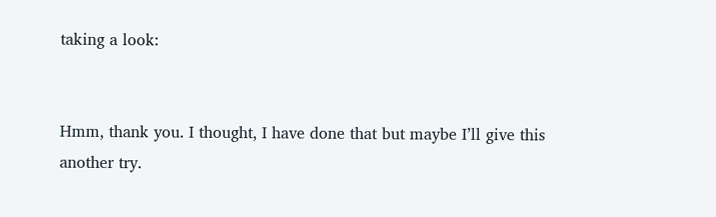taking a look:


Hmm, thank you. I thought, I have done that but maybe I’ll give this another try.